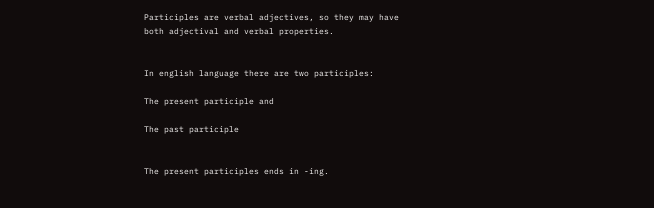Participles are verbal adjectives, so they may have both adjectival and verbal properties.


In english language there are two participles:

The present participle and

The past participle


The present participles ends in -ing.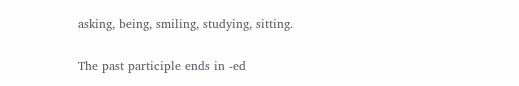asking, being, smiling, studying, sitting.

The past participle ends in -ed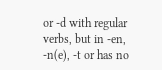or -d with regular verbs, but in -en, -n(e), -t or has no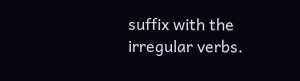suffix with the irregular verbs.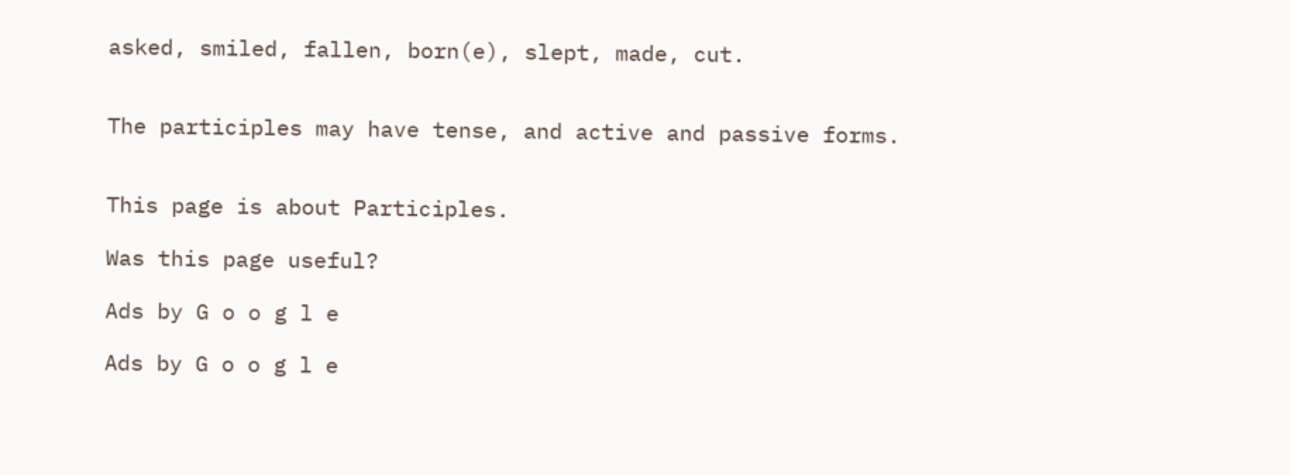asked, smiled, fallen, born(e), slept, made, cut.


The participles may have tense, and active and passive forms.


This page is about Participles.

Was this page useful?

Ads by G o o g l e

Ads by G o o g l e